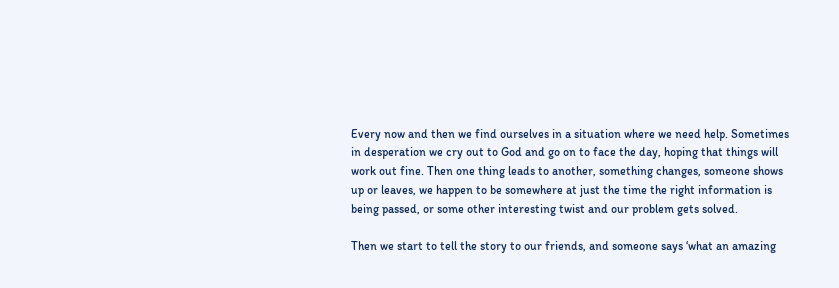Every now and then we find ourselves in a situation where we need help. Sometimes in desperation we cry out to God and go on to face the day, hoping that things will work out fine. Then one thing leads to another, something changes, someone shows up or leaves, we happen to be somewhere at just the time the right information is being passed, or some other interesting twist and our problem gets solved.

Then we start to tell the story to our friends, and someone says ‘what an amazing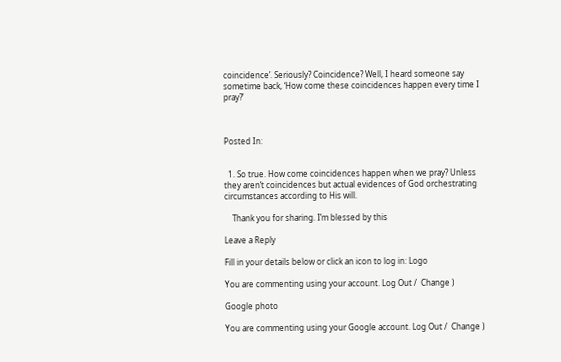coincidence’. Seriously? Coincidence? Well, I heard someone say sometime back, ‘How come these coincidences happen every time I pray?’



Posted In:


  1. So true. How come coincidences happen when we pray? Unless they aren’t coincidences but actual evidences of God orchestrating circumstances according to His will.

    Thank you for sharing. I’m blessed by this

Leave a Reply

Fill in your details below or click an icon to log in: Logo

You are commenting using your account. Log Out /  Change )

Google photo

You are commenting using your Google account. Log Out /  Change )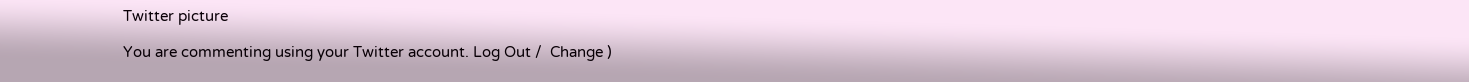Twitter picture

You are commenting using your Twitter account. Log Out /  Change )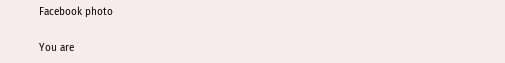Facebook photo

You are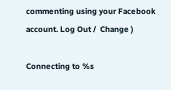commenting using your Facebook account. Log Out /  Change )

Connecting to %s